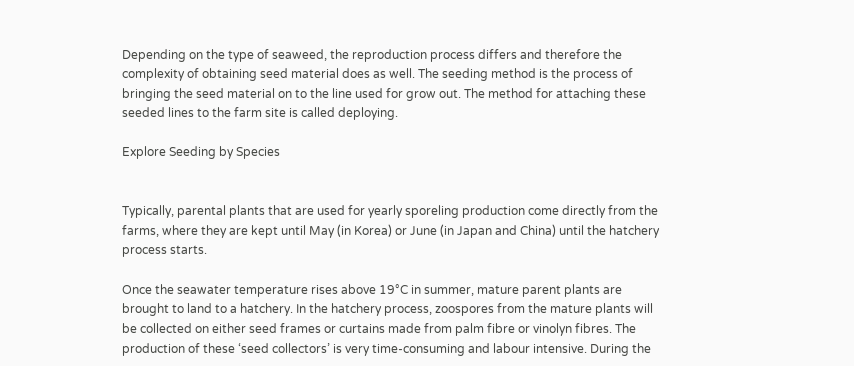Depending on the type of seaweed, the reproduction process differs and therefore the complexity of obtaining seed material does as well. The seeding method is the process of bringing the seed material on to the line used for grow out. The method for attaching these seeded lines to the farm site is called deploying.

Explore Seeding by Species


Typically, parental plants that are used for yearly sporeling production come directly from the farms, where they are kept until May (in Korea) or June (in Japan and China) until the hatchery process starts.

Once the seawater temperature rises above 19°C in summer, mature parent plants are brought to land to a hatchery. In the hatchery process, zoospores from the mature plants will be collected on either seed frames or curtains made from palm fibre or vinolyn fibres. The production of these ‘seed collectors’ is very time-consuming and labour intensive. During the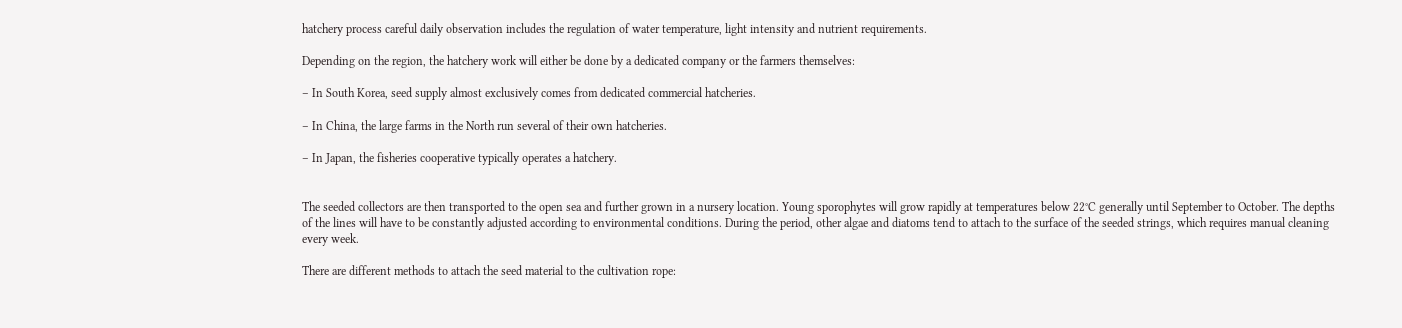hatchery process careful daily observation includes the regulation of water temperature, light intensity and nutrient requirements.

Depending on the region, the hatchery work will either be done by a dedicated company or the farmers themselves:

– In South Korea, seed supply almost exclusively comes from dedicated commercial hatcheries.

– In China, the large farms in the North run several of their own hatcheries.

– In Japan, the fisheries cooperative typically operates a hatchery.


The seeded collectors are then transported to the open sea and further grown in a nursery location. Young sporophytes will grow rapidly at temperatures below 22°C generally until September to October. The depths of the lines will have to be constantly adjusted according to environmental conditions. During the period, other algae and diatoms tend to attach to the surface of the seeded strings, which requires manual cleaning every week.

There are different methods to attach the seed material to the cultivation rope: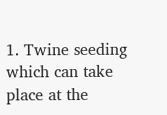1. Twine seeding which can take place at the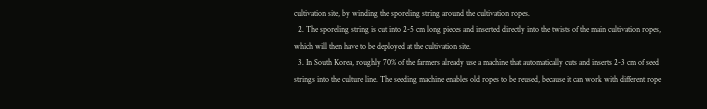cultivation site, by winding the sporeling string around the cultivation ropes.
  2. The sporeling string is cut into 2-5 cm long pieces and inserted directly into the twists of the main cultivation ropes, which will then have to be deployed at the cultivation site.
  3. In South Korea, roughly 70% of the farmers already use a machine that automatically cuts and inserts 2-3 cm of seed strings into the culture line. The seeding machine enables old ropes to be reused, because it can work with different rope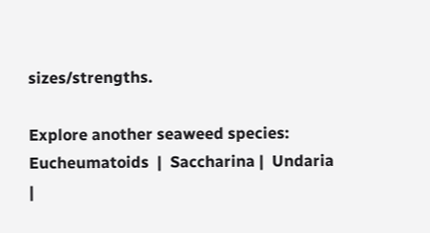sizes/strengths.

Explore another seaweed species:
Eucheumatoids  |  Saccharina |  Undaria  |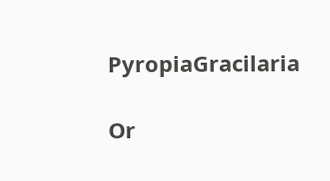PyropiaGracilaria

Or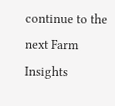continue to the next Farm Insights